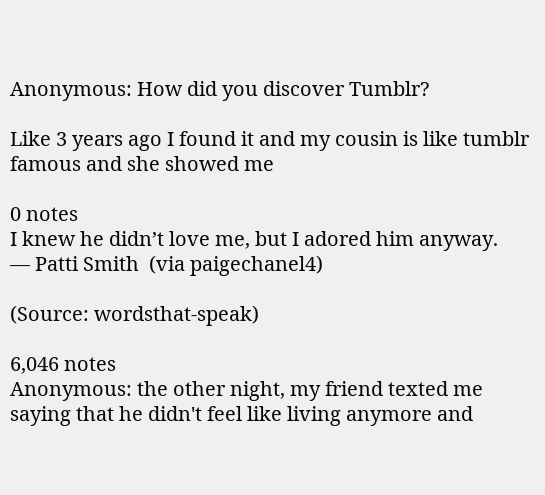Anonymous: How did you discover Tumblr?

Like 3 years ago I found it and my cousin is like tumblr famous and she showed me

0 notes
I knew he didn’t love me, but I adored him anyway.
― Patti Smith  (via paigechanel4)

(Source: wordsthat-speak)

6,046 notes
Anonymous: the other night, my friend texted me saying that he didn't feel like living anymore and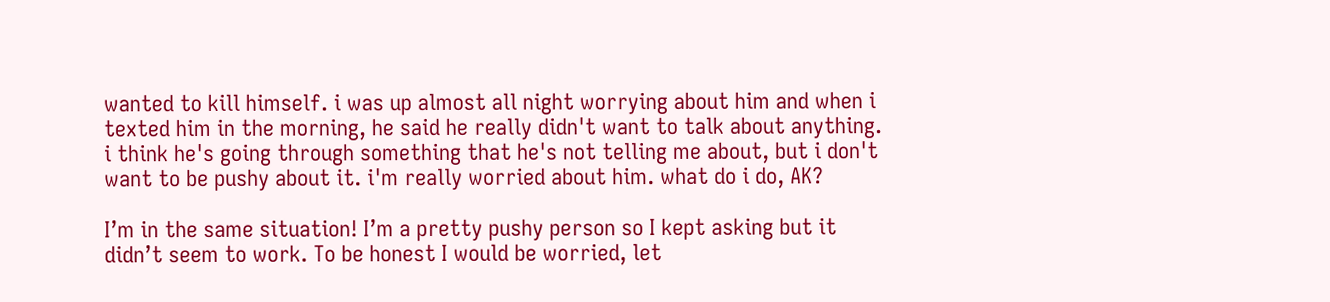wanted to kill himself. i was up almost all night worrying about him and when i texted him in the morning, he said he really didn't want to talk about anything. i think he's going through something that he's not telling me about, but i don't want to be pushy about it. i'm really worried about him. what do i do, AK?

I’m in the same situation! I’m a pretty pushy person so I kept asking but it didn’t seem to work. To be honest I would be worried, let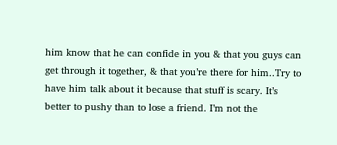him know that he can confide in you & that you guys can get through it together, & that you’re there for him..Try to have him talk about it because that stuff is scary. It’s better to pushy than to lose a friend. I’m not the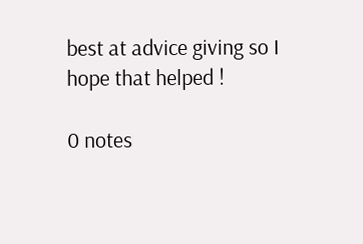best at advice giving so I hope that helped !

0 notes